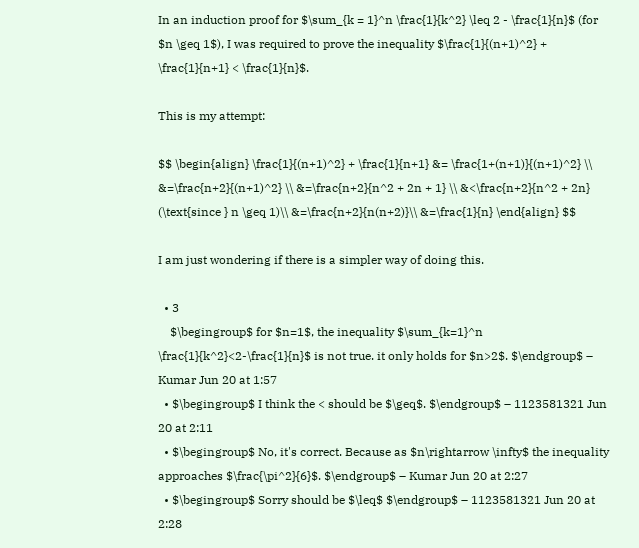In an induction proof for $\sum_{k = 1}^n \frac{1}{k^2} \leq 2 - \frac{1}{n}$ (for $n \geq 1$), I was required to prove the inequality $\frac{1}{(n+1)^2} + \frac{1}{n+1} < \frac{1}{n}$.

This is my attempt:

$$ \begin{align} \frac{1}{(n+1)^2} + \frac{1}{n+1} &= \frac{1+(n+1)}{(n+1)^2} \\ &=\frac{n+2}{(n+1)^2} \\ &=\frac{n+2}{n^2 + 2n + 1} \\ &<\frac{n+2}{n^2 + 2n} (\text{since } n \geq 1)\\ &=\frac{n+2}{n(n+2)}\\ &=\frac{1}{n} \end{align} $$

I am just wondering if there is a simpler way of doing this.

  • 3
    $\begingroup$ for $n=1$, the inequality $\sum_{k=1}^n \frac{1}{k^2}<2-\frac{1}{n}$ is not true. it only holds for $n>2$. $\endgroup$ – Kumar Jun 20 at 1:57
  • $\begingroup$ I think the < should be $\geq$. $\endgroup$ – 1123581321 Jun 20 at 2:11
  • $\begingroup$ No, it's correct. Because as $n\rightarrow \infty$ the inequality approaches $\frac{\pi^2}{6}$. $\endgroup$ – Kumar Jun 20 at 2:27
  • $\begingroup$ Sorry should be $\leq$ $\endgroup$ – 1123581321 Jun 20 at 2:28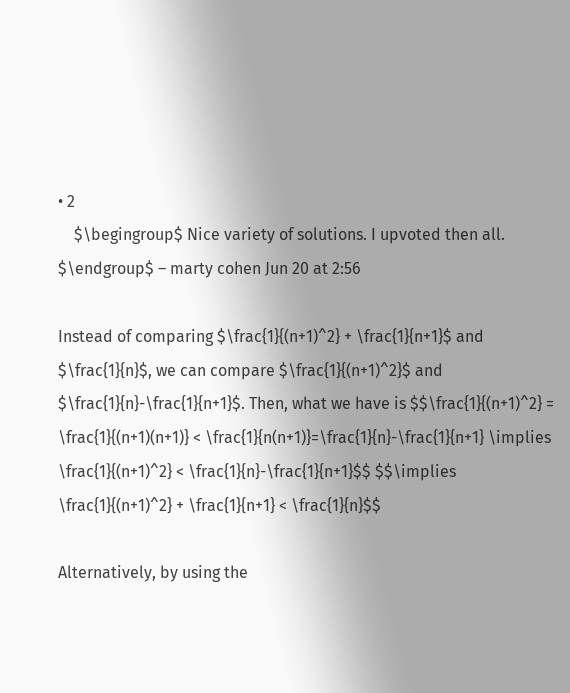• 2
    $\begingroup$ Nice variety of solutions. I upvoted then all. $\endgroup$ – marty cohen Jun 20 at 2:56

Instead of comparing $\frac{1}{(n+1)^2} + \frac{1}{n+1}$ and $\frac{1}{n}$, we can compare $\frac{1}{(n+1)^2}$ and $\frac{1}{n}-\frac{1}{n+1}$. Then, what we have is $$\frac{1}{(n+1)^2} = \frac{1}{(n+1)(n+1)} < \frac{1}{n(n+1)}=\frac{1}{n}-\frac{1}{n+1} \implies \frac{1}{(n+1)^2} < \frac{1}{n}-\frac{1}{n+1}$$ $$\implies \frac{1}{(n+1)^2} + \frac{1}{n+1} < \frac{1}{n}$$

Alternatively, by using the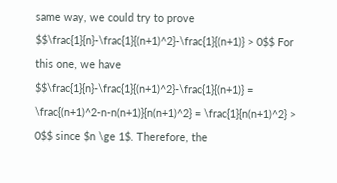same way, we could try to prove $$\frac{1}{n}-\frac{1}{(n+1)^2}-\frac{1}{(n+1)} > 0$$ For this one, we have $$\frac{1}{n}-\frac{1}{(n+1)^2}-\frac{1}{(n+1)} = \frac{(n+1)^2-n-n(n+1)}{n(n+1)^2} = \frac{1}{n(n+1)^2} > 0$$ since $n \ge 1$. Therefore, the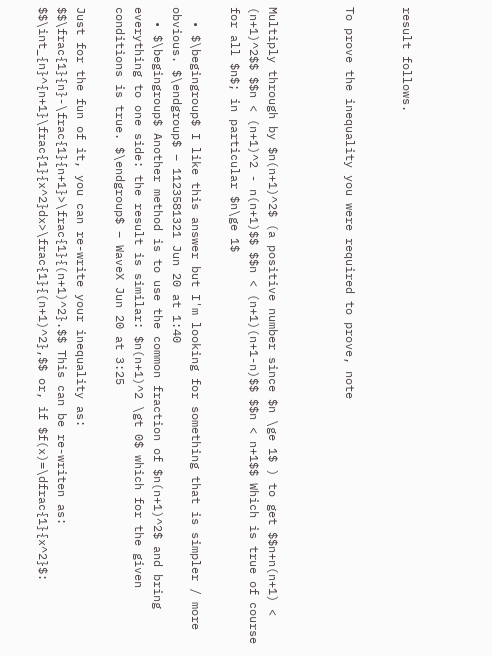result follows.


To prove the inequality you were required to prove, note



Multiply through by $n(n+1)^2$ (a positive number since $n \ge 1$ ) to get $$n+n(n+1) < (n+1)^2$$ $$n < (n+1)^2 - n(n+1)$$ $$n < (n+1)(n+1-n)$$ $$n < n+1$$ Which is true of course for all $n$; in particular $n\ge 1$

  • $\begingroup$ I like this answer but I'm looking for something that is simpler / more obvious. $\endgroup$ – 1123581321 Jun 20 at 1:40
  • $\begingroup$ Another method is to use the common fraction of $n(n+1)^2$ and bring everything to one side: the result is similar: $n(n+1)^2 \gt 0$ which for the given conditions is true. $\endgroup$ – WaveX Jun 20 at 3:25

Just for the fun of it, you can re-write your inequality as: $$\frac{1}{n}-\frac{1}{n+1}>\frac{1}{(n+1)^2}.$$ This can be re-writen as: $$\int_{n}^{n+1}\frac{1}{x^2}dx>\frac{1}{(n+1)^2},$$ or, if $f(x)=\dfrac{1}{x^2}$: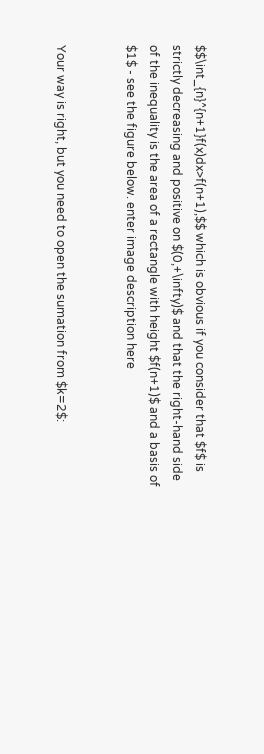$$\int_{n}^{n+1}f(x)dx>f(n+1),$$ which is obvious if you consider that $f$ is strictly decreasing and positive on $(0,+\infty)$ and that the right-hand side of the inequality is the area of a rectangle with height $f(n+1)$ and a basis of $1$ - see the figure below. enter image description here


Your way is right, but you need to open the sumation from $k=2$: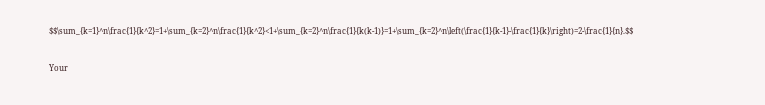$$\sum_{k=1}^n\frac{1}{k^2}=1+\sum_{k=2}^n\frac{1}{k^2}<1+\sum_{k=2}^n\frac{1}{k(k-1)}=1+\sum_{k=2}^n\left(\frac{1}{k-1}-\frac{1}{k}\right)=2-\frac{1}{n}.$$


Your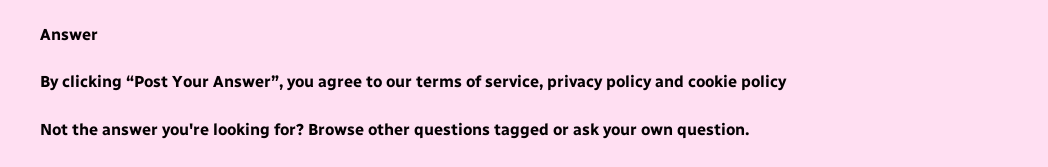Answer

By clicking “Post Your Answer”, you agree to our terms of service, privacy policy and cookie policy

Not the answer you're looking for? Browse other questions tagged or ask your own question.